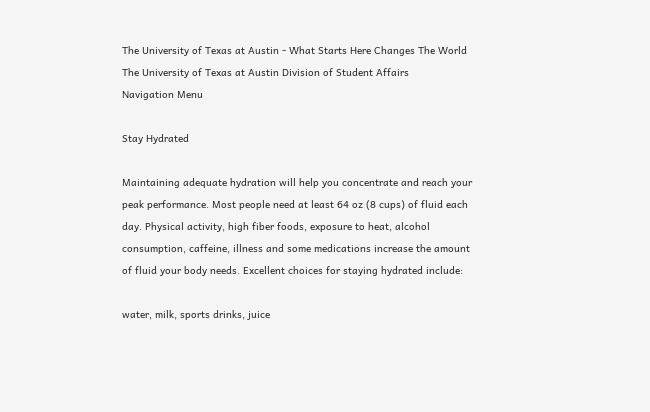The University of Texas at Austin - What Starts Here Changes The World
The University of Texas at Austin Division of Student Affairs
Navigation Menu

Stay Hydrated

Maintaining adequate hydration will help you concentrate and reach your peak performance. Most people need at least 64 oz (8 cups) of fluid each day. Physical activity, high fiber foods, exposure to heat, alcohol consumption, caffeine, illness and some medications increase the amount of fluid your body needs. Excellent choices for staying hydrated include:

water, milk, sports drinks, juice